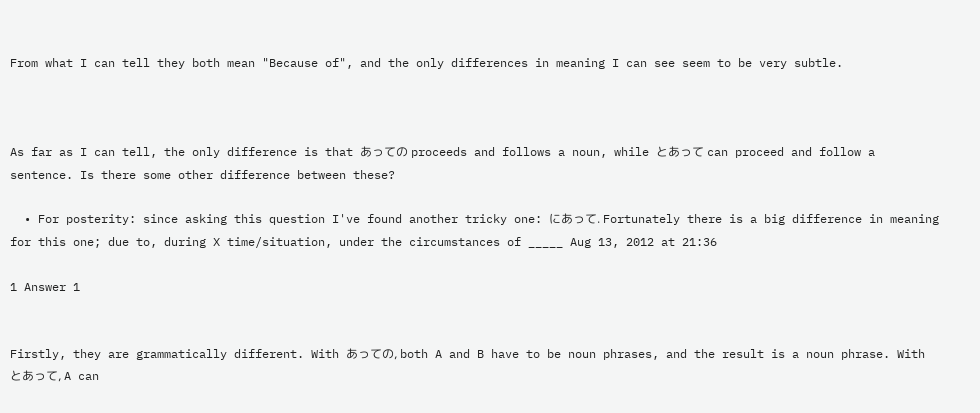From what I can tell they both mean "Because of", and the only differences in meaning I can see seem to be very subtle.



As far as I can tell, the only difference is that あっての proceeds and follows a noun, while とあって can proceed and follow a sentence. Is there some other difference between these?

  • For posterity: since asking this question I've found another tricky one: にあって. Fortunately there is a big difference in meaning for this one; due to, during X time/situation, under the circumstances of _____ Aug 13, 2012 at 21:36

1 Answer 1


Firstly, they are grammatically different. With あっての, both A and B have to be noun phrases, and the result is a noun phrase. With とあって, A can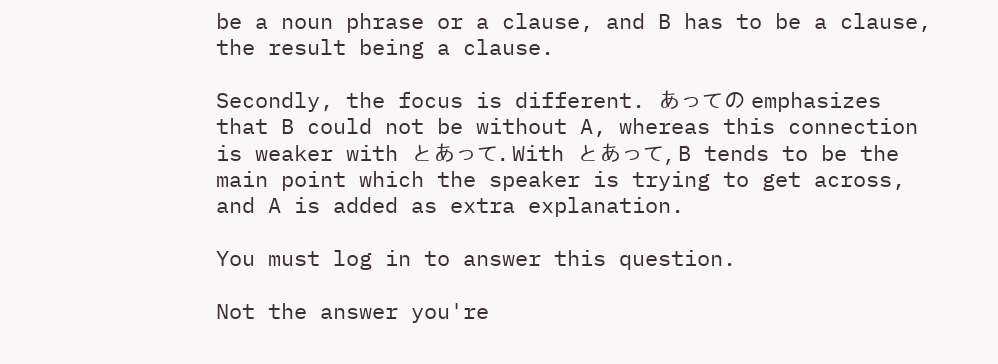be a noun phrase or a clause, and B has to be a clause, the result being a clause.

Secondly, the focus is different. あっての emphasizes that B could not be without A, whereas this connection is weaker with とあって. With とあって, B tends to be the main point which the speaker is trying to get across, and A is added as extra explanation.

You must log in to answer this question.

Not the answer you're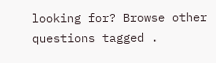looking for? Browse other questions tagged .